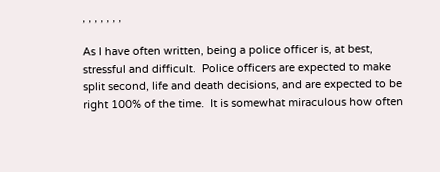, , , , , , ,

As I have often written, being a police officer is, at best, stressful and difficult.  Police officers are expected to make split second, life and death decisions, and are expected to be right 100% of the time.  It is somewhat miraculous how often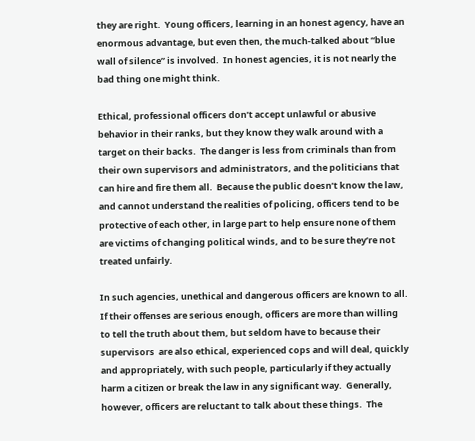they are right.  Young officers, learning in an honest agency, have an enormous advantage, but even then, the much-talked about “blue wall of silence” is involved.  In honest agencies, it is not nearly the bad thing one might think.

Ethical, professional officers don’t accept unlawful or abusive behavior in their ranks, but they know they walk around with a target on their backs.  The danger is less from criminals than from their own supervisors and administrators, and the politicians that can hire and fire them all.  Because the public doesn’t know the law, and cannot understand the realities of policing, officers tend to be protective of each other, in large part to help ensure none of them are victims of changing political winds, and to be sure they’re not treated unfairly.

In such agencies, unethical and dangerous officers are known to all.  If their offenses are serious enough, officers are more than willing to tell the truth about them, but seldom have to because their supervisors  are also ethical, experienced cops and will deal, quickly and appropriately, with such people, particularly if they actually harm a citizen or break the law in any significant way.  Generally, however, officers are reluctant to talk about these things.  The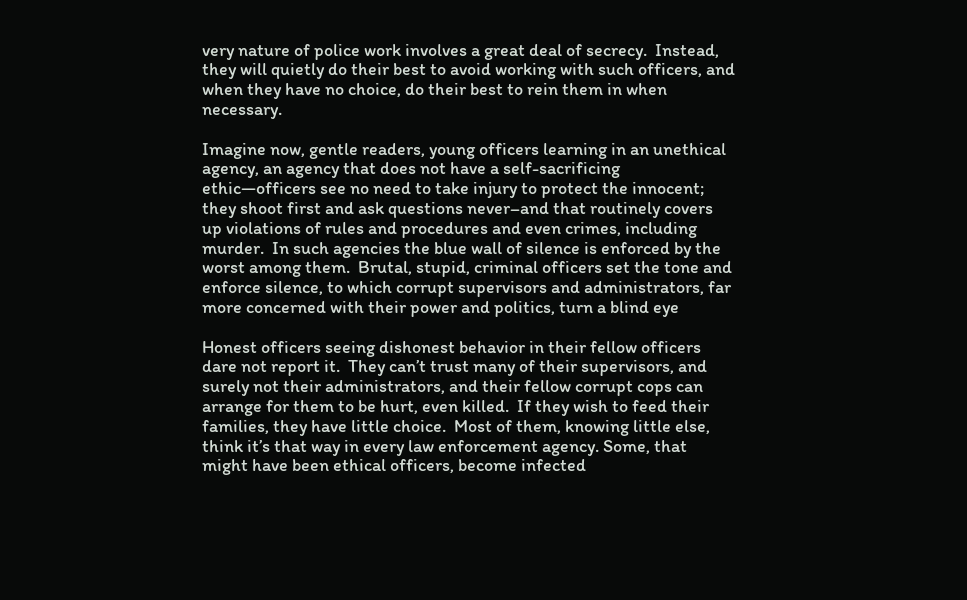very nature of police work involves a great deal of secrecy.  Instead, they will quietly do their best to avoid working with such officers, and when they have no choice, do their best to rein them in when necessary.

Imagine now, gentle readers, young officers learning in an unethical agency, an agency that does not have a self-sacrificing ethic—officers see no need to take injury to protect the innocent; they shoot first and ask questions never–and that routinely covers up violations of rules and procedures and even crimes, including murder.  In such agencies the blue wall of silence is enforced by the worst among them.  Brutal, stupid, criminal officers set the tone and enforce silence, to which corrupt supervisors and administrators, far more concerned with their power and politics, turn a blind eye

Honest officers seeing dishonest behavior in their fellow officers dare not report it.  They can’t trust many of their supervisors, and surely not their administrators, and their fellow corrupt cops can arrange for them to be hurt, even killed.  If they wish to feed their families, they have little choice.  Most of them, knowing little else, think it’s that way in every law enforcement agency. Some, that might have been ethical officers, become infected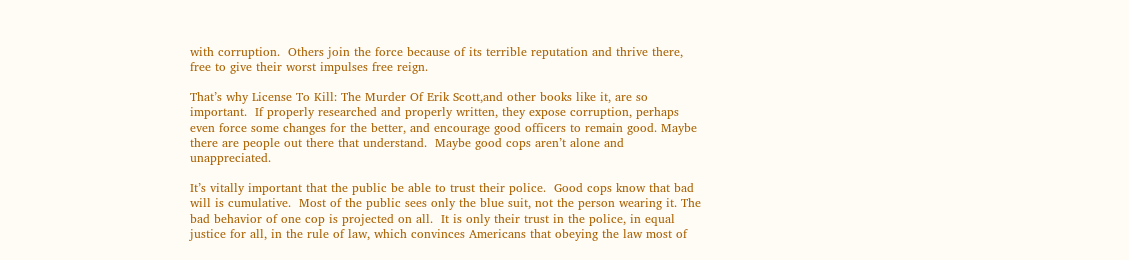with corruption.  Others join the force because of its terrible reputation and thrive there, free to give their worst impulses free reign.

That’s why License To Kill: The Murder Of Erik Scott,and other books like it, are so important.  If properly researched and properly written, they expose corruption, perhaps even force some changes for the better, and encourage good officers to remain good. Maybe there are people out there that understand.  Maybe good cops aren’t alone and unappreciated.

It’s vitally important that the public be able to trust their police.  Good cops know that bad will is cumulative.  Most of the public sees only the blue suit, not the person wearing it. The bad behavior of one cop is projected on all.  It is only their trust in the police, in equal justice for all, in the rule of law, which convinces Americans that obeying the law most of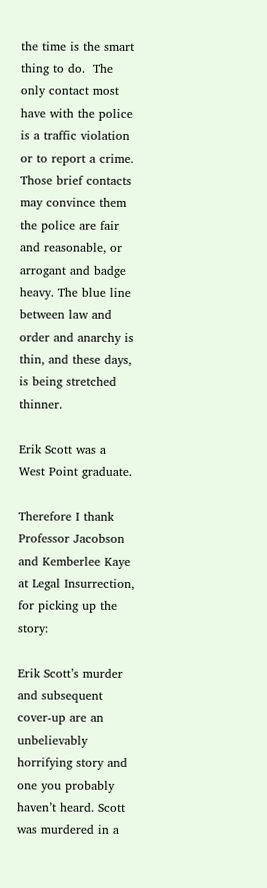the time is the smart thing to do.  The only contact most have with the police is a traffic violation or to report a crime. Those brief contacts may convince them the police are fair and reasonable, or arrogant and badge heavy. The blue line between law and order and anarchy is thin, and these days, is being stretched thinner.

Erik Scott was a West Point graduate.

Therefore I thank Professor Jacobson and Kemberlee Kaye at Legal Insurrection, for picking up the story:

Erik Scott’s murder and subsequent cover-up are an unbelievably horrifying story and one you probably haven’t heard. Scott was murdered in a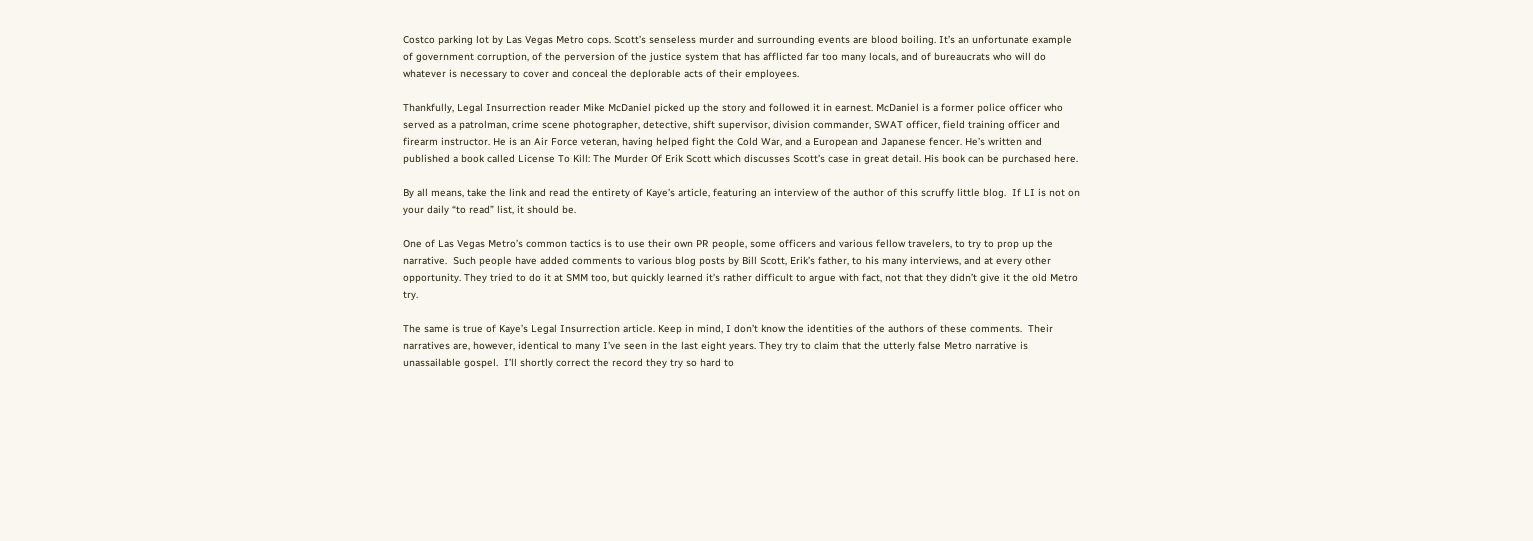Costco parking lot by Las Vegas Metro cops. Scott’s senseless murder and surrounding events are blood boiling. It’s an unfortunate example of government corruption, of the perversion of the justice system that has afflicted far too many locals, and of bureaucrats who will do whatever is necessary to cover and conceal the deplorable acts of their employees.

Thankfully, Legal Insurrection reader Mike McDaniel picked up the story and followed it in earnest. McDaniel is a former police officer who served as a patrolman, crime scene photographer, detective, shift supervisor, division commander, SWAT officer, field training officer and firearm instructor. He is an Air Force veteran, having helped fight the Cold War, and a European and Japanese fencer. He’s written and published a book called License To Kill: The Murder Of Erik Scott which discusses Scott’s case in great detail. His book can be purchased here.

By all means, take the link and read the entirety of Kaye’s article, featuring an interview of the author of this scruffy little blog.  If LI is not on your daily “to read” list, it should be.

One of Las Vegas Metro’s common tactics is to use their own PR people, some officers and various fellow travelers, to try to prop up the narrative.  Such people have added comments to various blog posts by Bill Scott, Erik’s father, to his many interviews, and at every other opportunity. They tried to do it at SMM too, but quickly learned it’s rather difficult to argue with fact, not that they didn’t give it the old Metro try.

The same is true of Kaye’s Legal Insurrection article. Keep in mind, I don’t know the identities of the authors of these comments.  Their narratives are, however, identical to many I’ve seen in the last eight years. They try to claim that the utterly false Metro narrative is unassailable gospel.  I’ll shortly correct the record they try so hard to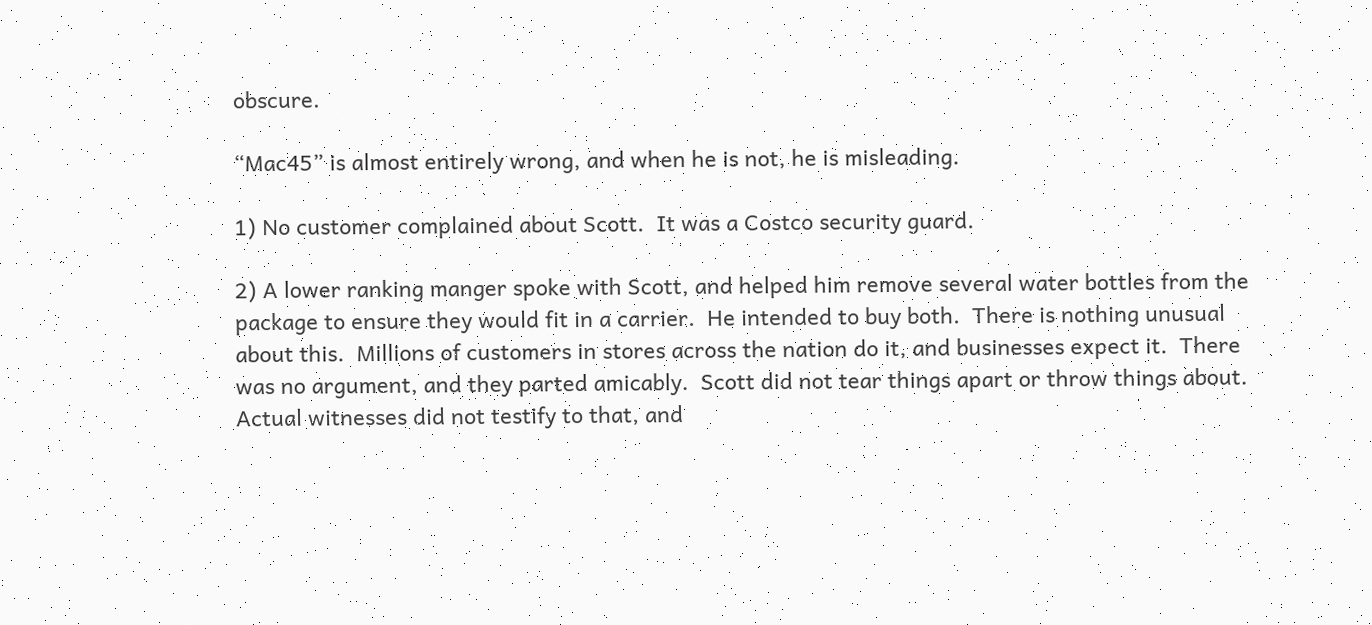obscure.

“Mac45” is almost entirely wrong, and when he is not, he is misleading.

1) No customer complained about Scott.  It was a Costco security guard.

2) A lower ranking manger spoke with Scott, and helped him remove several water bottles from the package to ensure they would fit in a carrier.  He intended to buy both.  There is nothing unusual about this.  Millions of customers in stores across the nation do it, and businesses expect it.  There was no argument, and they parted amicably.  Scott did not tear things apart or throw things about.  Actual witnesses did not testify to that, and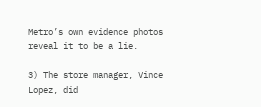Metro’s own evidence photos reveal it to be a lie.

3) The store manager, Vince Lopez, did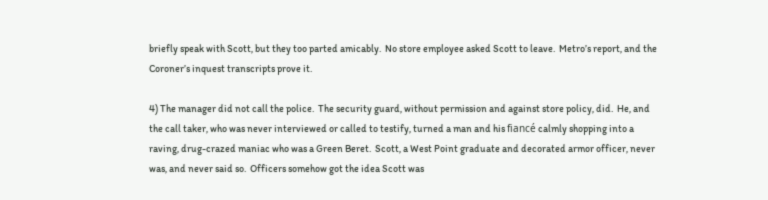briefly speak with Scott, but they too parted amicably.  No store employee asked Scott to leave.  Metro’s report, and the Coroner’s inquest transcripts prove it.

4) The manager did not call the police.  The security guard, without permission and against store policy, did.  He, and the call taker, who was never interviewed or called to testify, turned a man and his fiancé calmly shopping into a raving, drug-crazed maniac who was a Green Beret.  Scott, a West Point graduate and decorated armor officer, never was, and never said so.  Officers somehow got the idea Scott was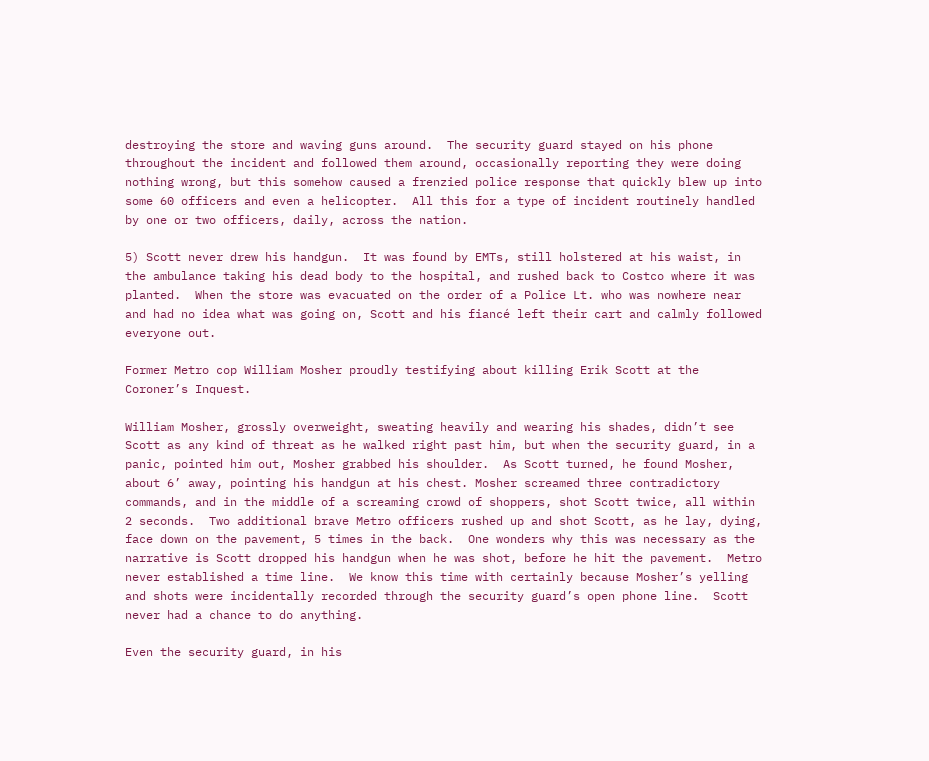destroying the store and waving guns around.  The security guard stayed on his phone throughout the incident and followed them around, occasionally reporting they were doing nothing wrong, but this somehow caused a frenzied police response that quickly blew up into some 60 officers and even a helicopter.  All this for a type of incident routinely handled by one or two officers, daily, across the nation.

5) Scott never drew his handgun.  It was found by EMTs, still holstered at his waist, in the ambulance taking his dead body to the hospital, and rushed back to Costco where it was planted.  When the store was evacuated on the order of a Police Lt. who was nowhere near and had no idea what was going on, Scott and his fiancé left their cart and calmly followed everyone out.

Former Metro cop William Mosher proudly testifying about killing Erik Scott at the Coroner’s Inquest.

William Mosher, grossly overweight, sweating heavily and wearing his shades, didn’t see Scott as any kind of threat as he walked right past him, but when the security guard, in a panic, pointed him out, Mosher grabbed his shoulder.  As Scott turned, he found Mosher, about 6’ away, pointing his handgun at his chest. Mosher screamed three contradictory commands, and in the middle of a screaming crowd of shoppers, shot Scott twice, all within 2 seconds.  Two additional brave Metro officers rushed up and shot Scott, as he lay, dying, face down on the pavement, 5 times in the back.  One wonders why this was necessary as the narrative is Scott dropped his handgun when he was shot, before he hit the pavement.  Metro never established a time line.  We know this time with certainly because Mosher’s yelling and shots were incidentally recorded through the security guard’s open phone line.  Scott never had a chance to do anything.

Even the security guard, in his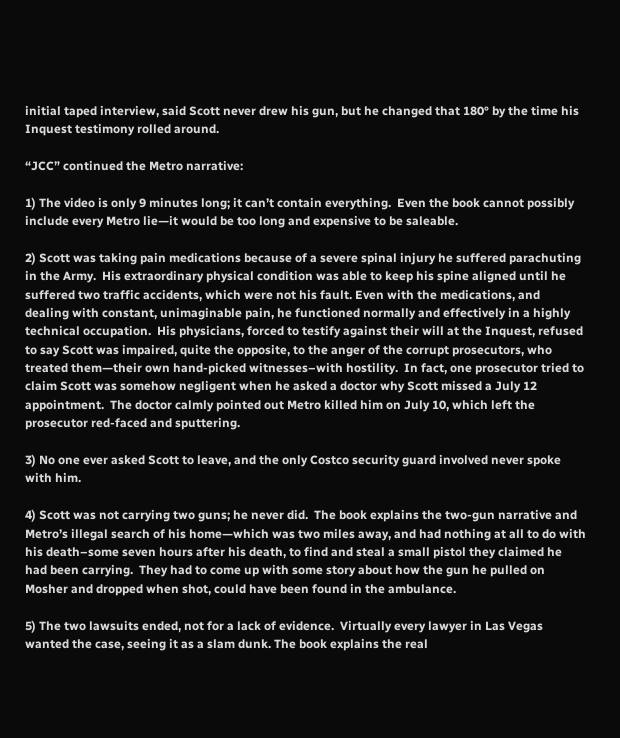initial taped interview, said Scott never drew his gun, but he changed that 180° by the time his Inquest testimony rolled around.

“JCC” continued the Metro narrative:

1) The video is only 9 minutes long; it can’t contain everything.  Even the book cannot possibly include every Metro lie—it would be too long and expensive to be saleable.

2) Scott was taking pain medications because of a severe spinal injury he suffered parachuting in the Army.  His extraordinary physical condition was able to keep his spine aligned until he suffered two traffic accidents, which were not his fault. Even with the medications, and dealing with constant, unimaginable pain, he functioned normally and effectively in a highly technical occupation.  His physicians, forced to testify against their will at the Inquest, refused to say Scott was impaired, quite the opposite, to the anger of the corrupt prosecutors, who treated them—their own hand-picked witnesses–with hostility.  In fact, one prosecutor tried to claim Scott was somehow negligent when he asked a doctor why Scott missed a July 12 appointment.  The doctor calmly pointed out Metro killed him on July 10, which left the prosecutor red-faced and sputtering.

3) No one ever asked Scott to leave, and the only Costco security guard involved never spoke with him.

4) Scott was not carrying two guns; he never did.  The book explains the two-gun narrative and Metro’s illegal search of his home—which was two miles away, and had nothing at all to do with his death–some seven hours after his death, to find and steal a small pistol they claimed he had been carrying.  They had to come up with some story about how the gun he pulled on Mosher and dropped when shot, could have been found in the ambulance.

5) The two lawsuits ended, not for a lack of evidence.  Virtually every lawyer in Las Vegas wanted the case, seeing it as a slam dunk. The book explains the real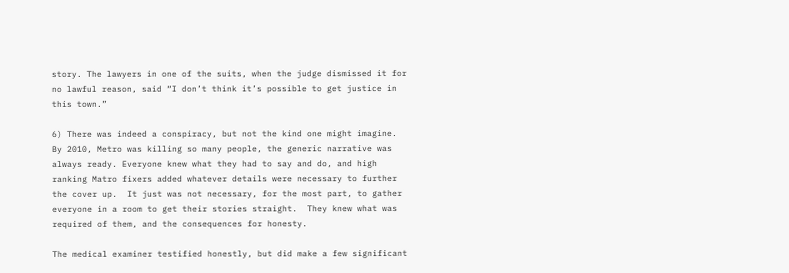story. The lawyers in one of the suits, when the judge dismissed it for no lawful reason, said “I don’t think it’s possible to get justice in this town.”

6) There was indeed a conspiracy, but not the kind one might imagine.  By 2010, Metro was killing so many people, the generic narrative was always ready. Everyone knew what they had to say and do, and high ranking Matro fixers added whatever details were necessary to further the cover up.  It just was not necessary, for the most part, to gather everyone in a room to get their stories straight.  They knew what was required of them, and the consequences for honesty.

The medical examiner testified honestly, but did make a few significant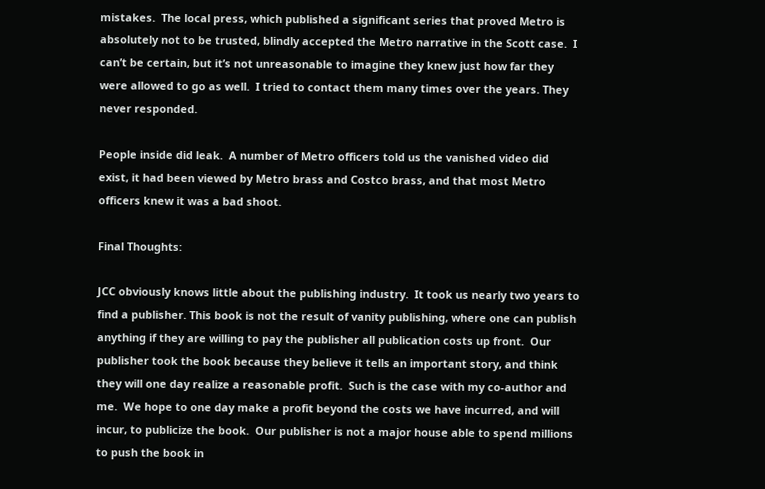mistakes.  The local press, which published a significant series that proved Metro is absolutely not to be trusted, blindly accepted the Metro narrative in the Scott case.  I can’t be certain, but it’s not unreasonable to imagine they knew just how far they were allowed to go as well.  I tried to contact them many times over the years. They never responded.

People inside did leak.  A number of Metro officers told us the vanished video did exist, it had been viewed by Metro brass and Costco brass, and that most Metro officers knew it was a bad shoot.

Final Thoughts:

JCC obviously knows little about the publishing industry.  It took us nearly two years to find a publisher. This book is not the result of vanity publishing, where one can publish anything if they are willing to pay the publisher all publication costs up front.  Our publisher took the book because they believe it tells an important story, and think they will one day realize a reasonable profit.  Such is the case with my co-author and me.  We hope to one day make a profit beyond the costs we have incurred, and will incur, to publicize the book.  Our publisher is not a major house able to spend millions to push the book in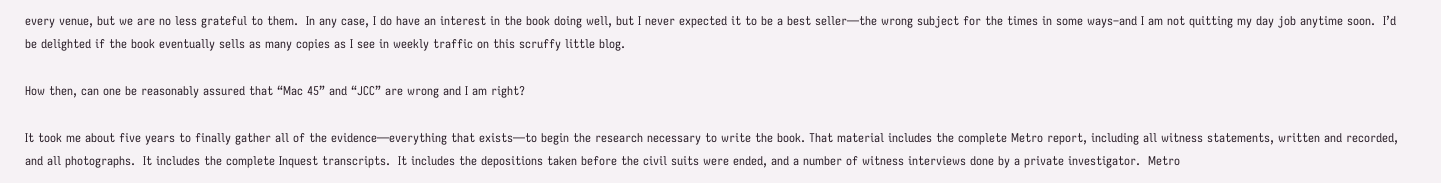every venue, but we are no less grateful to them.  In any case, I do have an interest in the book doing well, but I never expected it to be a best seller—the wrong subject for the times in some ways–and I am not quitting my day job anytime soon.  I’d be delighted if the book eventually sells as many copies as I see in weekly traffic on this scruffy little blog.

How then, can one be reasonably assured that “Mac 45” and “JCC” are wrong and I am right?

It took me about five years to finally gather all of the evidence—everything that exists—to begin the research necessary to write the book. That material includes the complete Metro report, including all witness statements, written and recorded, and all photographs.  It includes the complete Inquest transcripts.  It includes the depositions taken before the civil suits were ended, and a number of witness interviews done by a private investigator.  Metro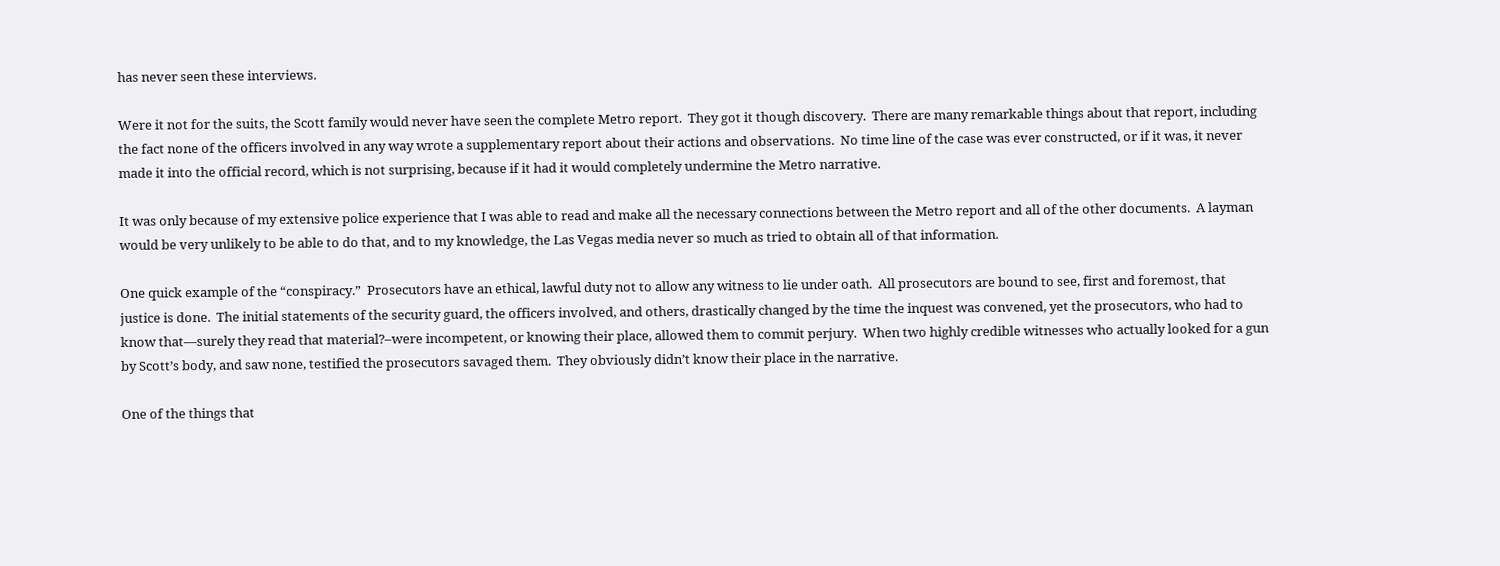has never seen these interviews.

Were it not for the suits, the Scott family would never have seen the complete Metro report.  They got it though discovery.  There are many remarkable things about that report, including the fact none of the officers involved in any way wrote a supplementary report about their actions and observations.  No time line of the case was ever constructed, or if it was, it never made it into the official record, which is not surprising, because if it had it would completely undermine the Metro narrative.

It was only because of my extensive police experience that I was able to read and make all the necessary connections between the Metro report and all of the other documents.  A layman would be very unlikely to be able to do that, and to my knowledge, the Las Vegas media never so much as tried to obtain all of that information.

One quick example of the “conspiracy.”  Prosecutors have an ethical, lawful duty not to allow any witness to lie under oath.  All prosecutors are bound to see, first and foremost, that justice is done.  The initial statements of the security guard, the officers involved, and others, drastically changed by the time the inquest was convened, yet the prosecutors, who had to know that—surely they read that material?–were incompetent, or knowing their place, allowed them to commit perjury.  When two highly credible witnesses who actually looked for a gun by Scott’s body, and saw none, testified the prosecutors savaged them.  They obviously didn’t know their place in the narrative.

One of the things that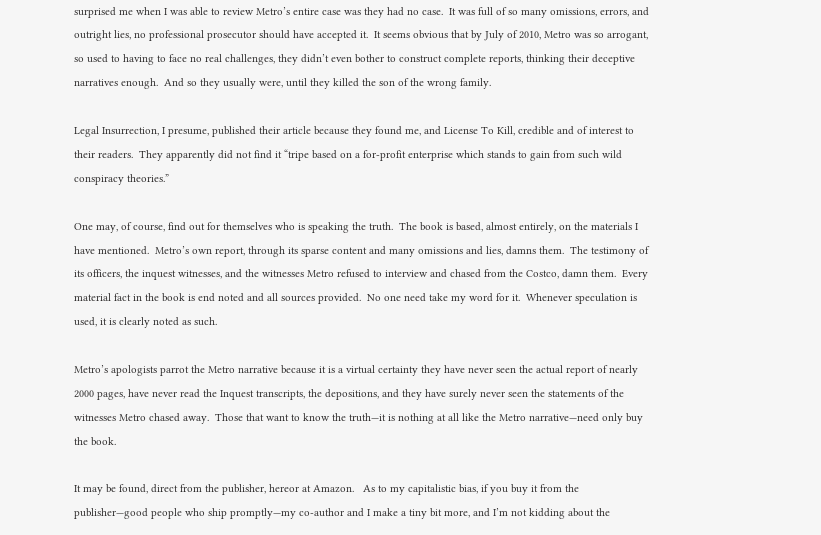surprised me when I was able to review Metro’s entire case was they had no case.  It was full of so many omissions, errors, and outright lies, no professional prosecutor should have accepted it.  It seems obvious that by July of 2010, Metro was so arrogant, so used to having to face no real challenges, they didn’t even bother to construct complete reports, thinking their deceptive narratives enough.  And so they usually were, until they killed the son of the wrong family.

Legal Insurrection, I presume, published their article because they found me, and License To Kill, credible and of interest to their readers.  They apparently did not find it “tripe based on a for-profit enterprise which stands to gain from such wild conspiracy theories.”

One may, of course, find out for themselves who is speaking the truth.  The book is based, almost entirely, on the materials I have mentioned.  Metro’s own report, through its sparse content and many omissions and lies, damns them.  The testimony of its officers, the inquest witnesses, and the witnesses Metro refused to interview and chased from the Costco, damn them.  Every material fact in the book is end noted and all sources provided.  No one need take my word for it.  Whenever speculation is used, it is clearly noted as such.

Metro’s apologists parrot the Metro narrative because it is a virtual certainty they have never seen the actual report of nearly 2000 pages, have never read the Inquest transcripts, the depositions, and they have surely never seen the statements of the witnesses Metro chased away.  Those that want to know the truth—it is nothing at all like the Metro narrative—need only buy the book.

It may be found, direct from the publisher, hereor at Amazon.   As to my capitalistic bias, if you buy it from the publisher—good people who ship promptly—my co-author and I make a tiny bit more, and I’m not kidding about the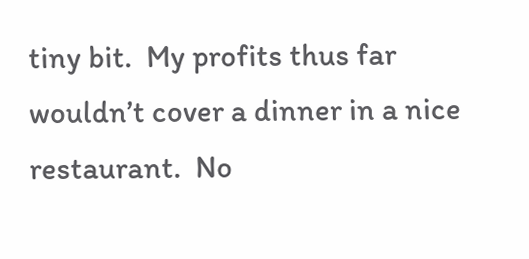tiny bit.  My profits thus far wouldn’t cover a dinner in a nice restaurant.  No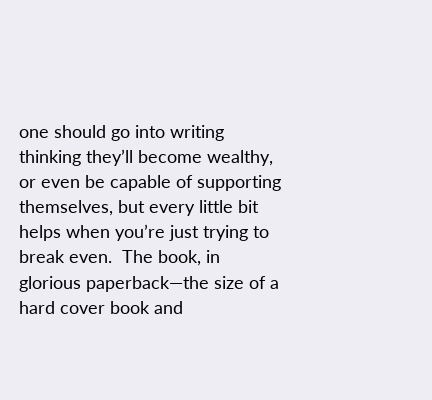one should go into writing thinking they’ll become wealthy, or even be capable of supporting themselves, but every little bit helps when you’re just trying to break even.  The book, in glorious paperback—the size of a hard cover book and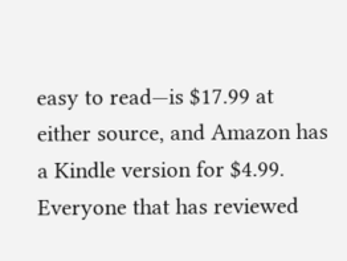easy to read—is $17.99 at either source, and Amazon has a Kindle version for $4.99.  Everyone that has reviewed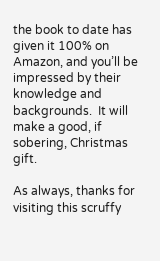the book to date has given it 100% on Amazon, and you’ll be impressed by their knowledge and backgrounds.  It will make a good, if sobering, Christmas gift.

As always, thanks for visiting this scruffy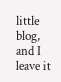little blog, and I leave it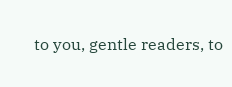to you, gentle readers, to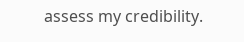assess my credibility.